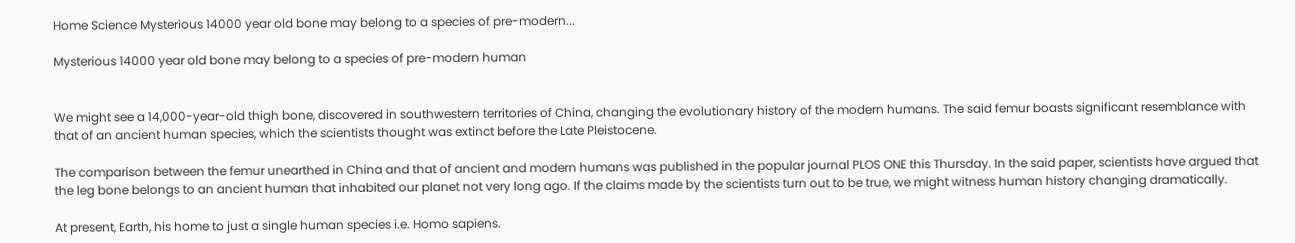Home Science Mysterious 14000 year old bone may belong to a species of pre-modern...

Mysterious 14000 year old bone may belong to a species of pre-modern human


We might see a 14,000-year-old thigh bone, discovered in southwestern territories of China, changing the evolutionary history of the modern humans. The said femur boasts significant resemblance with that of an ancient human species, which the scientists thought was extinct before the Late Pleistocene.

The comparison between the femur unearthed in China and that of ancient and modern humans was published in the popular journal PLOS ONE this Thursday. In the said paper, scientists have argued that the leg bone belongs to an ancient human that inhabited our planet not very long ago. If the claims made by the scientists turn out to be true, we might witness human history changing dramatically.

At present, Earth, his home to just a single human species i.e. Homo sapiens.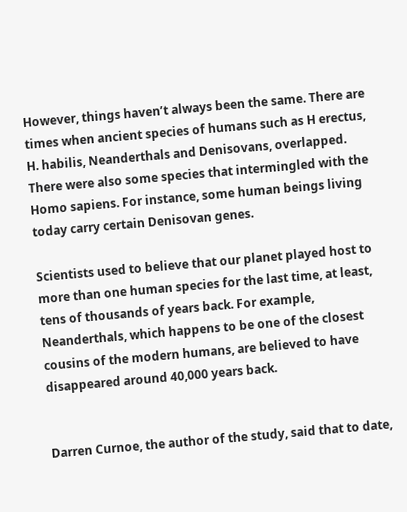However, things haven’t always been the same. There are times when ancient species of humans such as H erectus, H. habilis, Neanderthals and Denisovans, overlapped. There were also some species that intermingled with the Homo sapiens. For instance, some human beings living today carry certain Denisovan genes.

Scientists used to believe that our planet played host to more than one human species for the last time, at least, tens of thousands of years back. For example, Neanderthals, which happens to be one of the closest cousins of the modern humans, are believed to have disappeared around 40,000 years back.


Darren Curnoe, the author of the study, said that to date,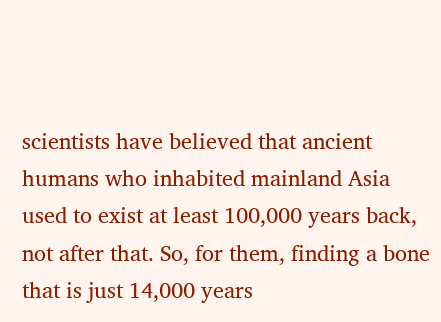scientists have believed that ancient humans who inhabited mainland Asia used to exist at least 100,000 years back, not after that. So, for them, finding a bone that is just 14,000 years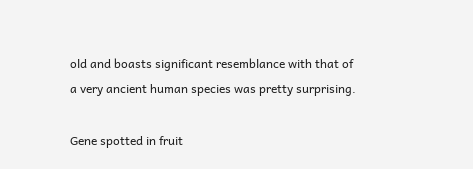old and boasts significant resemblance with that of a very ancient human species was pretty surprising.

Gene spotted in fruit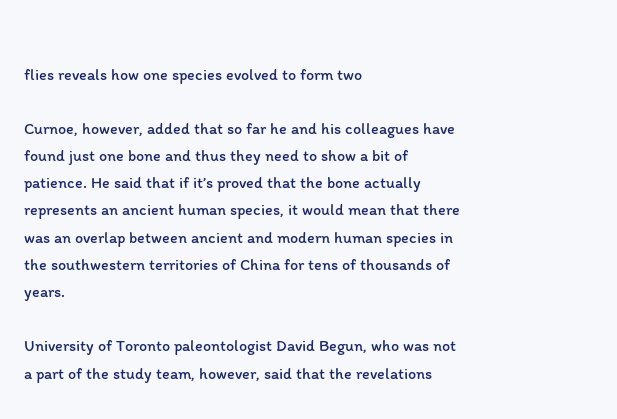flies reveals how one species evolved to form two

Curnoe, however, added that so far he and his colleagues have found just one bone and thus they need to show a bit of patience. He said that if it’s proved that the bone actually represents an ancient human species, it would mean that there was an overlap between ancient and modern human species in the southwestern territories of China for tens of thousands of years.

University of Toronto paleontologist David Begun, who was not a part of the study team, however, said that the revelations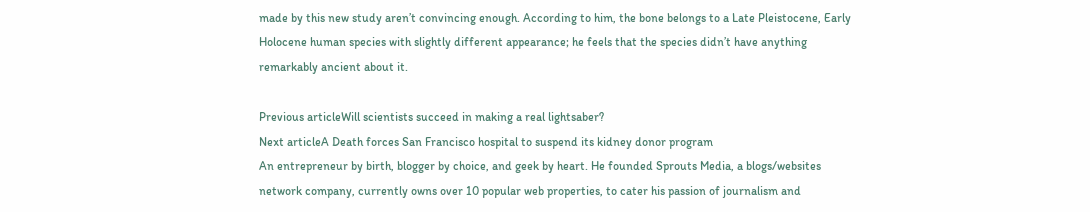made by this new study aren’t convincing enough. According to him, the bone belongs to a Late Pleistocene, Early Holocene human species with slightly different appearance; he feels that the species didn’t have anything remarkably ancient about it.

Previous articleWill scientists succeed in making a real lightsaber?
Next articleA Death forces San Francisco hospital to suspend its kidney donor program
An entrepreneur by birth, blogger by choice, and geek by heart. He founded Sprouts Media, a blogs/websites network company, currently owns over 10 popular web properties, to cater his passion of journalism and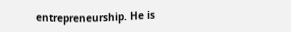entrepreneurship. He is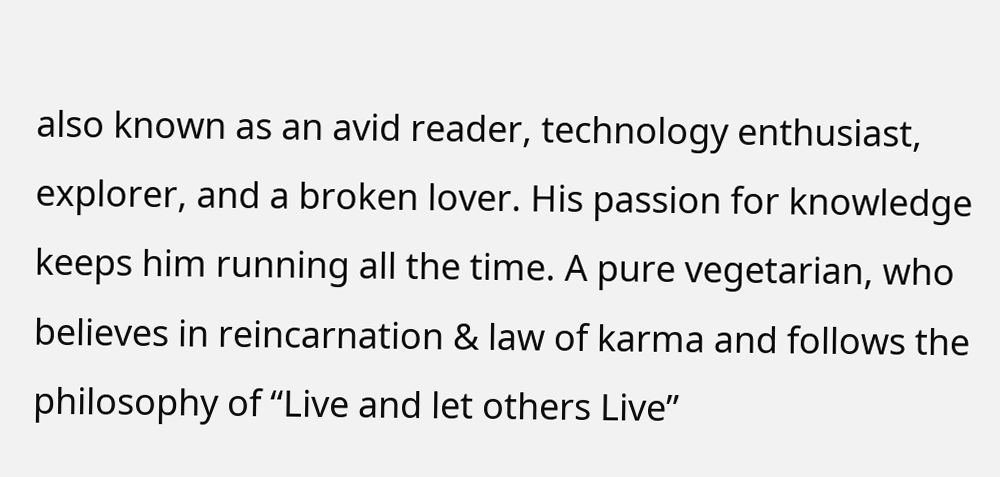also known as an avid reader, technology enthusiast, explorer, and a broken lover. His passion for knowledge keeps him running all the time. A pure vegetarian, who believes in reincarnation & law of karma and follows the philosophy of “Live and let others Live”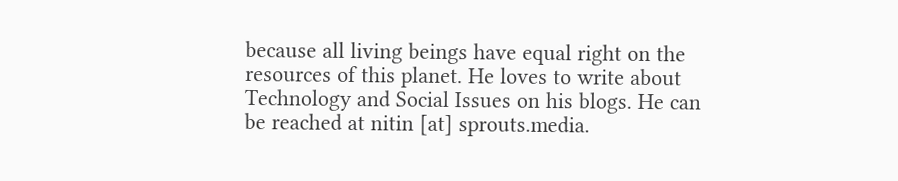because all living beings have equal right on the resources of this planet. He loves to write about Technology and Social Issues on his blogs. He can be reached at nitin [at] sprouts.media.